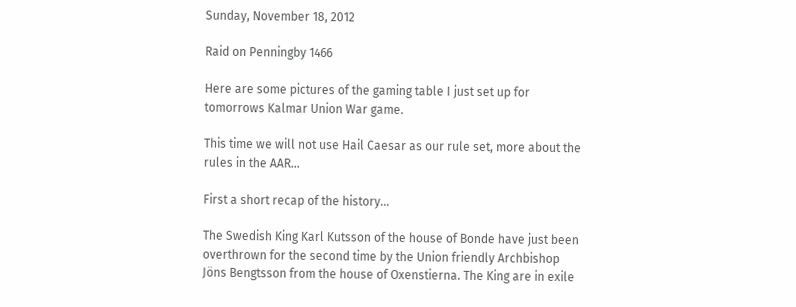Sunday, November 18, 2012

Raid on Penningby 1466

Here are some pictures of the gaming table I just set up for tomorrows Kalmar Union War game.

This time we will not use Hail Caesar as our rule set, more about the rules in the AAR...

First a short recap of the history...

The Swedish King Karl Kutsson of the house of Bonde have just been overthrown for the second time by the Union friendly Archbishop Jöns Bengtsson from the house of Oxenstierna. The King are in exile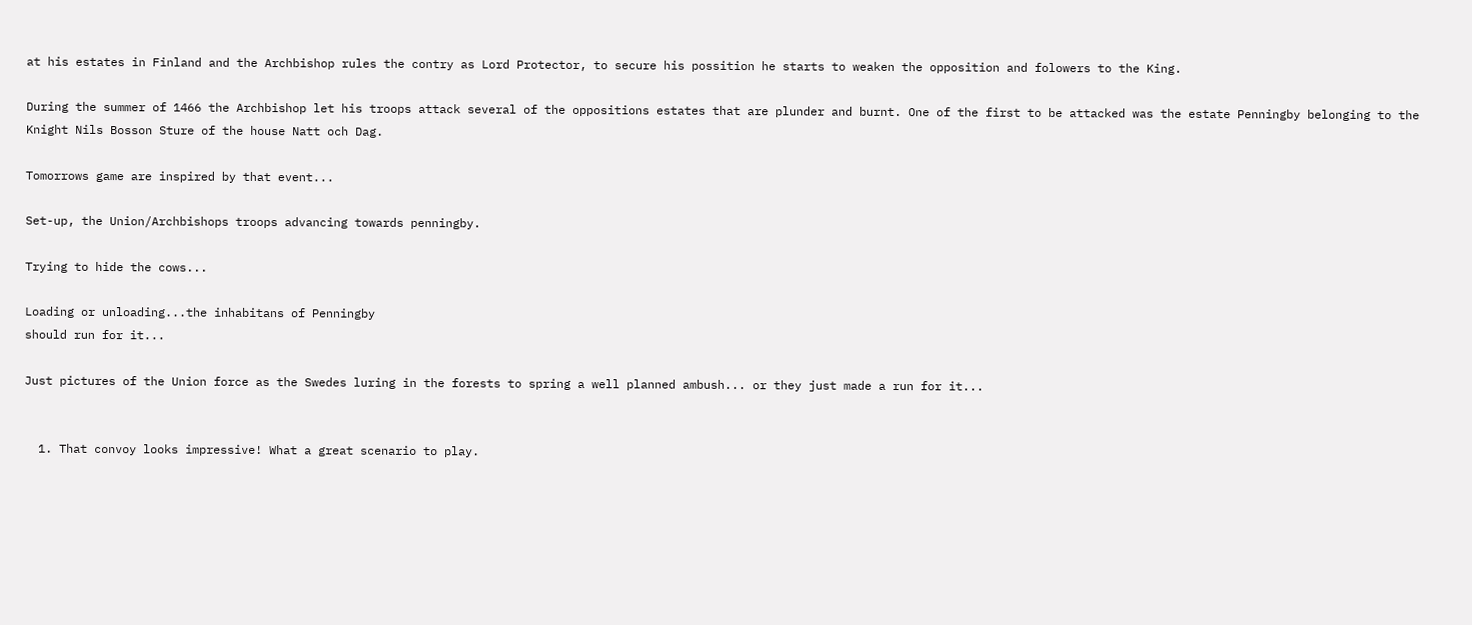at his estates in Finland and the Archbishop rules the contry as Lord Protector, to secure his possition he starts to weaken the opposition and folowers to the King.

During the summer of 1466 the Archbishop let his troops attack several of the oppositions estates that are plunder and burnt. One of the first to be attacked was the estate Penningby belonging to the Knight Nils Bosson Sture of the house Natt och Dag.

Tomorrows game are inspired by that event...

Set-up, the Union/Archbishops troops advancing towards penningby.

Trying to hide the cows...

Loading or unloading...the inhabitans of Penningby
should run for it...

Just pictures of the Union force as the Swedes luring in the forests to spring a well planned ambush... or they just made a run for it...


  1. That convoy looks impressive! What a great scenario to play.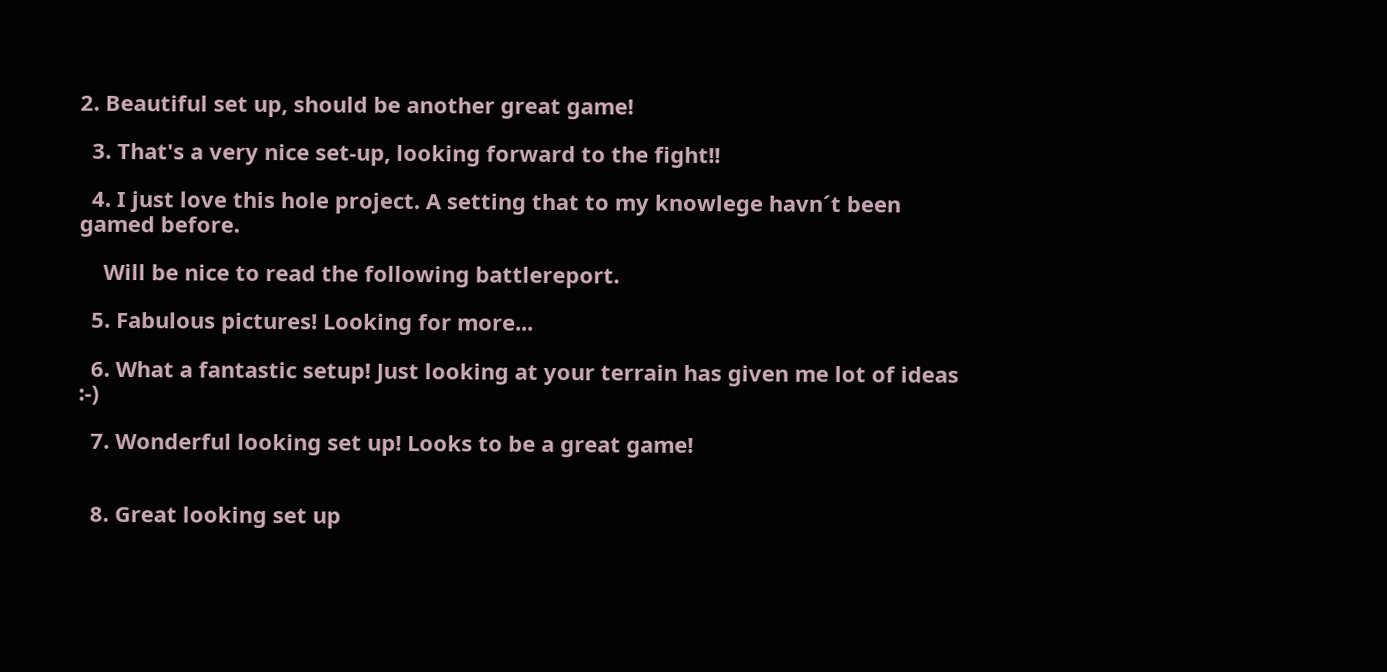2. Beautiful set up, should be another great game!

  3. That's a very nice set-up, looking forward to the fight!!

  4. I just love this hole project. A setting that to my knowlege havn´t been gamed before.

    Will be nice to read the following battlereport.

  5. Fabulous pictures! Looking for more...

  6. What a fantastic setup! Just looking at your terrain has given me lot of ideas :-)

  7. Wonderful looking set up! Looks to be a great game!


  8. Great looking set up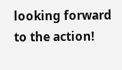looking forward to the action!